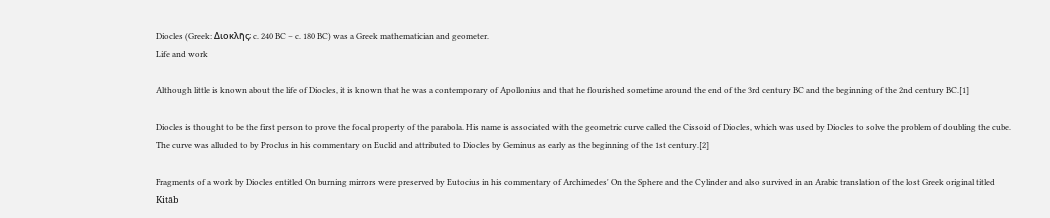Diocles (Greek: Διοκλῆς; c. 240 BC – c. 180 BC) was a Greek mathematician and geometer.
Life and work

Although little is known about the life of Diocles, it is known that he was a contemporary of Apollonius and that he flourished sometime around the end of the 3rd century BC and the beginning of the 2nd century BC.[1]

Diocles is thought to be the first person to prove the focal property of the parabola. His name is associated with the geometric curve called the Cissoid of Diocles, which was used by Diocles to solve the problem of doubling the cube. The curve was alluded to by Proclus in his commentary on Euclid and attributed to Diocles by Geminus as early as the beginning of the 1st century.[2]

Fragments of a work by Diocles entitled On burning mirrors were preserved by Eutocius in his commentary of Archimedes' On the Sphere and the Cylinder and also survived in an Arabic translation of the lost Greek original titled Kitāb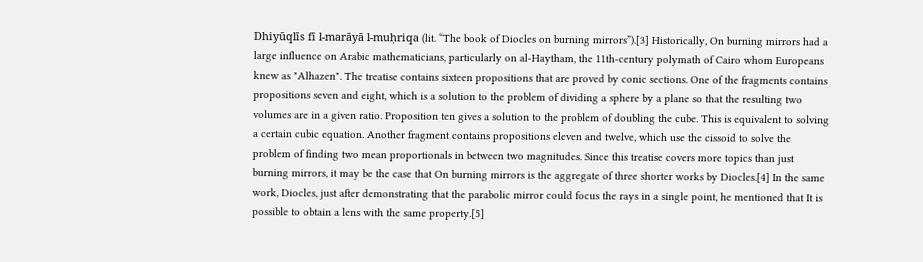Dhiyūqlīs fī l-marāyā l-muḥriqa (lit. “The book of Diocles on burning mirrors”).[3] Historically, On burning mirrors had a large influence on Arabic mathematicians, particularly on al-Haytham, the 11th-century polymath of Cairo whom Europeans knew as "Alhazen". The treatise contains sixteen propositions that are proved by conic sections. One of the fragments contains propositions seven and eight, which is a solution to the problem of dividing a sphere by a plane so that the resulting two volumes are in a given ratio. Proposition ten gives a solution to the problem of doubling the cube. This is equivalent to solving a certain cubic equation. Another fragment contains propositions eleven and twelve, which use the cissoid to solve the problem of finding two mean proportionals in between two magnitudes. Since this treatise covers more topics than just burning mirrors, it may be the case that On burning mirrors is the aggregate of three shorter works by Diocles.[4] In the same work, Diocles, just after demonstrating that the parabolic mirror could focus the rays in a single point, he mentioned that It is possible to obtain a lens with the same property.[5]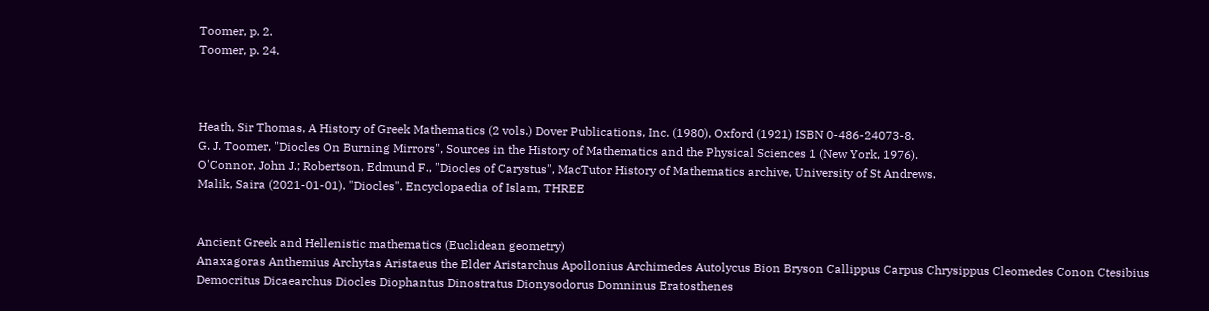Toomer, p. 2.
Toomer, p. 24.



Heath, Sir Thomas, A History of Greek Mathematics (2 vols.) Dover Publications, Inc. (1980), Oxford (1921) ISBN 0-486-24073-8.
G. J. Toomer, "Diocles On Burning Mirrors", Sources in the History of Mathematics and the Physical Sciences 1 (New York, 1976).
O'Connor, John J.; Robertson, Edmund F., "Diocles of Carystus", MacTutor History of Mathematics archive, University of St Andrews.
Malik, Saira (2021-01-01). "Diocles". Encyclopaedia of Islam, THREE


Ancient Greek and Hellenistic mathematics (Euclidean geometry)
Anaxagoras Anthemius Archytas Aristaeus the Elder Aristarchus Apollonius Archimedes Autolycus Bion Bryson Callippus Carpus Chrysippus Cleomedes Conon Ctesibius Democritus Dicaearchus Diocles Diophantus Dinostratus Dionysodorus Domninus Eratosthenes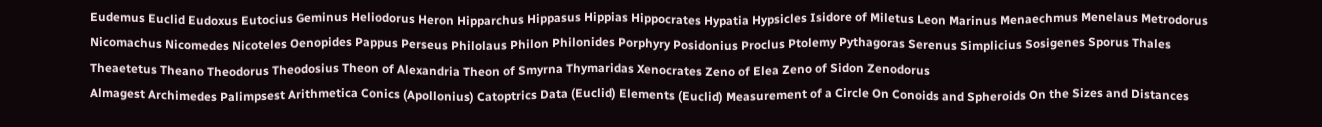Eudemus Euclid Eudoxus Eutocius Geminus Heliodorus Heron Hipparchus Hippasus Hippias Hippocrates Hypatia Hypsicles Isidore of Miletus Leon Marinus Menaechmus Menelaus Metrodorus Nicomachus Nicomedes Nicoteles Oenopides Pappus Perseus Philolaus Philon Philonides Porphyry Posidonius Proclus Ptolemy Pythagoras Serenus Simplicius Sosigenes Sporus Thales Theaetetus Theano Theodorus Theodosius Theon of Alexandria Theon of Smyrna Thymaridas Xenocrates Zeno of Elea Zeno of Sidon Zenodorus
Almagest Archimedes Palimpsest Arithmetica Conics (Apollonius) Catoptrics Data (Euclid) Elements (Euclid) Measurement of a Circle On Conoids and Spheroids On the Sizes and Distances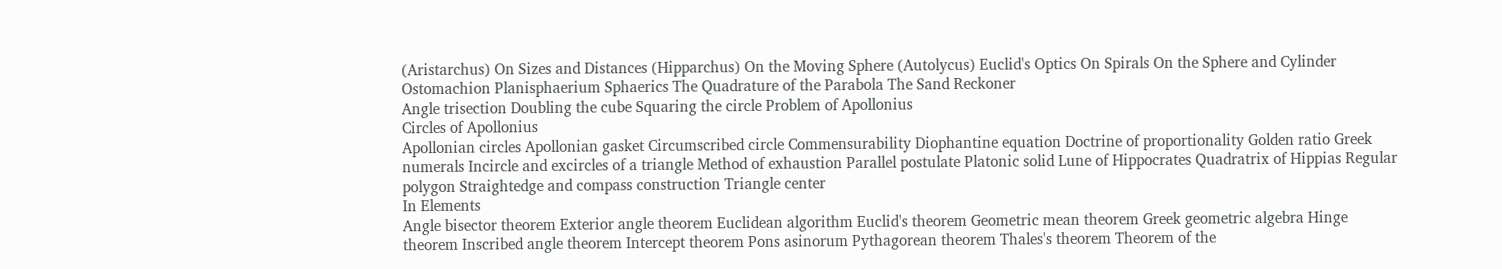(Aristarchus) On Sizes and Distances (Hipparchus) On the Moving Sphere (Autolycus) Euclid's Optics On Spirals On the Sphere and Cylinder Ostomachion Planisphaerium Sphaerics The Quadrature of the Parabola The Sand Reckoner
Angle trisection Doubling the cube Squaring the circle Problem of Apollonius
Circles of Apollonius
Apollonian circles Apollonian gasket Circumscribed circle Commensurability Diophantine equation Doctrine of proportionality Golden ratio Greek numerals Incircle and excircles of a triangle Method of exhaustion Parallel postulate Platonic solid Lune of Hippocrates Quadratrix of Hippias Regular polygon Straightedge and compass construction Triangle center
In Elements
Angle bisector theorem Exterior angle theorem Euclidean algorithm Euclid's theorem Geometric mean theorem Greek geometric algebra Hinge theorem Inscribed angle theorem Intercept theorem Pons asinorum Pythagorean theorem Thales's theorem Theorem of the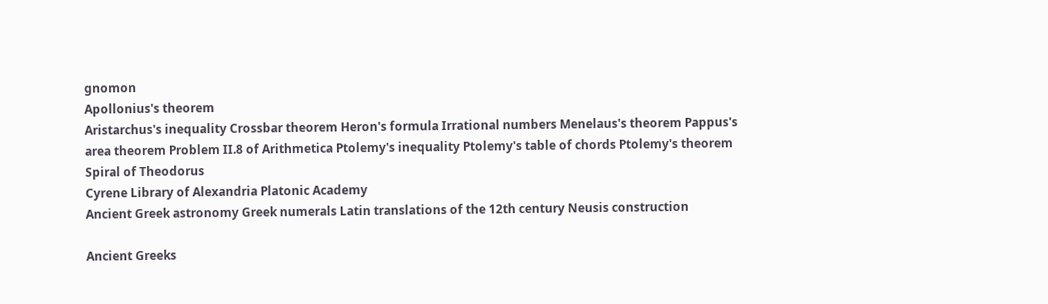gnomon
Apollonius's theorem
Aristarchus's inequality Crossbar theorem Heron's formula Irrational numbers Menelaus's theorem Pappus's area theorem Problem II.8 of Arithmetica Ptolemy's inequality Ptolemy's table of chords Ptolemy's theorem Spiral of Theodorus
Cyrene Library of Alexandria Platonic Academy
Ancient Greek astronomy Greek numerals Latin translations of the 12th century Neusis construction

Ancient Greeks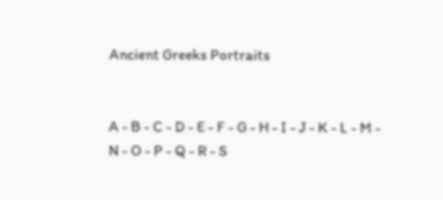Ancient Greeks Portraits


A - B - C - D - E - F - G - H - I - J - K - L - M -
N - O - P - Q - R - S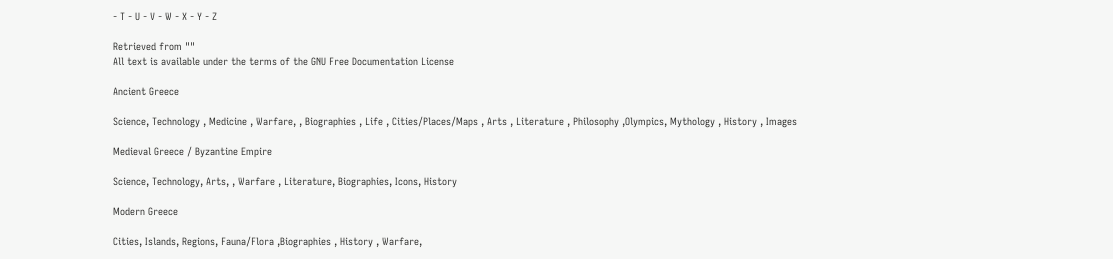- T - U - V - W - X - Y - Z

Retrieved from ""
All text is available under the terms of the GNU Free Documentation License

Ancient Greece

Science, Technology , Medicine , Warfare, , Biographies , Life , Cities/Places/Maps , Arts , Literature , Philosophy ,Olympics, Mythology , History , Images

Medieval Greece / Byzantine Empire

Science, Technology, Arts, , Warfare , Literature, Biographies, Icons, History

Modern Greece

Cities, Islands, Regions, Fauna/Flora ,Biographies , History , Warfare,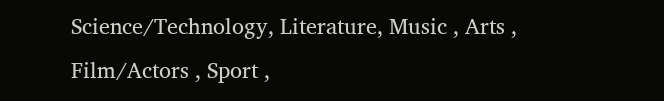Science/Technology, Literature, Music , Arts , Film/Actors , Sport ,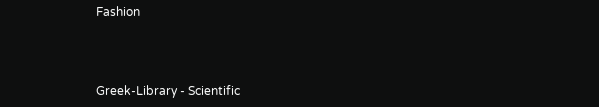Fashion



Greek-Library - Scientific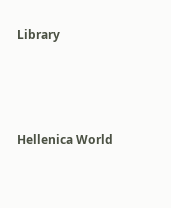Library




Hellenica World